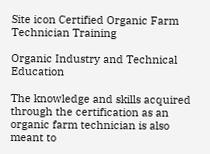Site icon Certified Organic Farm Technician Training

Organic Industry and Technical Education

The knowledge and skills acquired through the certification as an organic farm technician is also meant to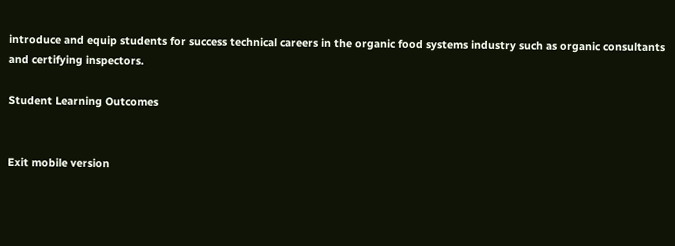introduce and equip students for success technical careers in the organic food systems industry such as organic consultants and certifying inspectors.

Student Learning Outcomes


Exit mobile version